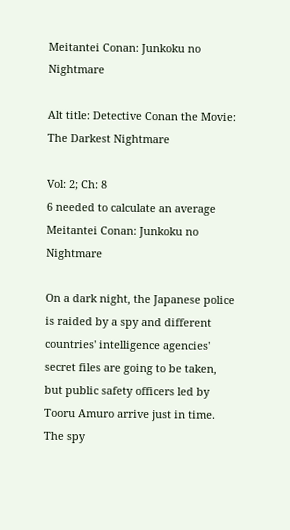Meitantei Conan: Junkoku no Nightmare

Alt title: Detective Conan the Movie: The Darkest Nightmare

Vol: 2; Ch: 8
6 needed to calculate an average
Meitantei Conan: Junkoku no Nightmare

On a dark night, the Japanese police is raided by a spy and different countries' intelligence agencies' secret files are going to be taken, but public safety officers led by Tooru Amuro arrive just in time. The spy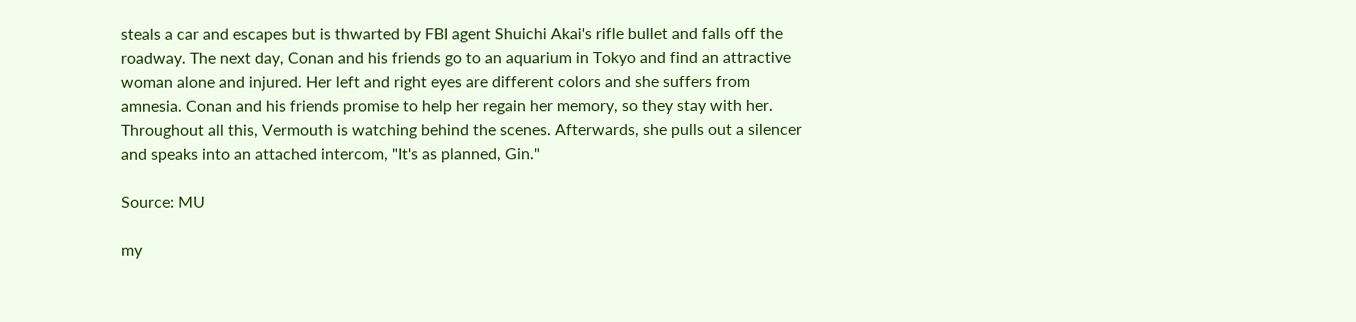steals a car and escapes but is thwarted by FBI agent Shuichi Akai's rifle bullet and falls off the roadway. The next day, Conan and his friends go to an aquarium in Tokyo and find an attractive woman alone and injured. Her left and right eyes are different colors and she suffers from amnesia. Conan and his friends promise to help her regain her memory, so they stay with her. Throughout all this, Vermouth is watching behind the scenes. Afterwards, she pulls out a silencer and speaks into an attached intercom, "It's as planned, Gin."

Source: MU

my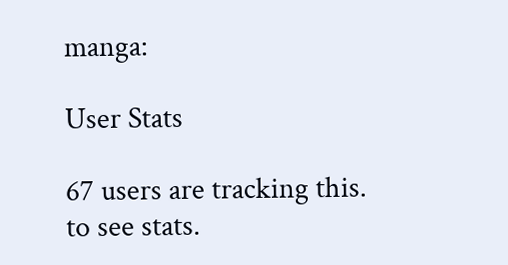manga:

User Stats

67 users are tracking this. to see stats.